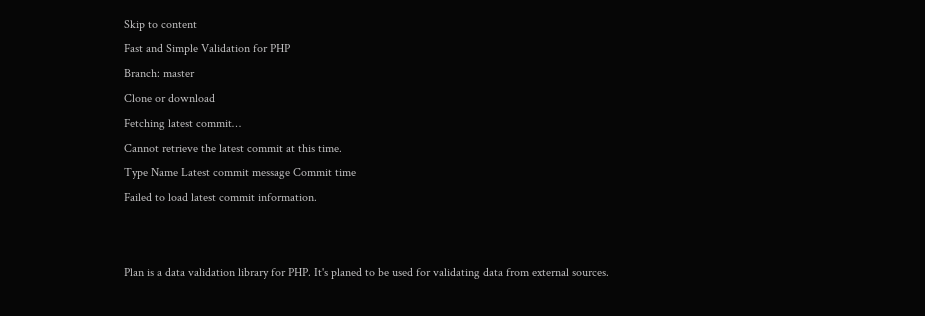Skip to content
Fast and Simple Validation for PHP
Branch: master
Clone or download
Fetching latest commit…
Cannot retrieve the latest commit at this time.
Type Name Latest commit message Commit time
Failed to load latest commit information.


Plan is a data validation library for PHP. It's planed to be used for validating data from external sources.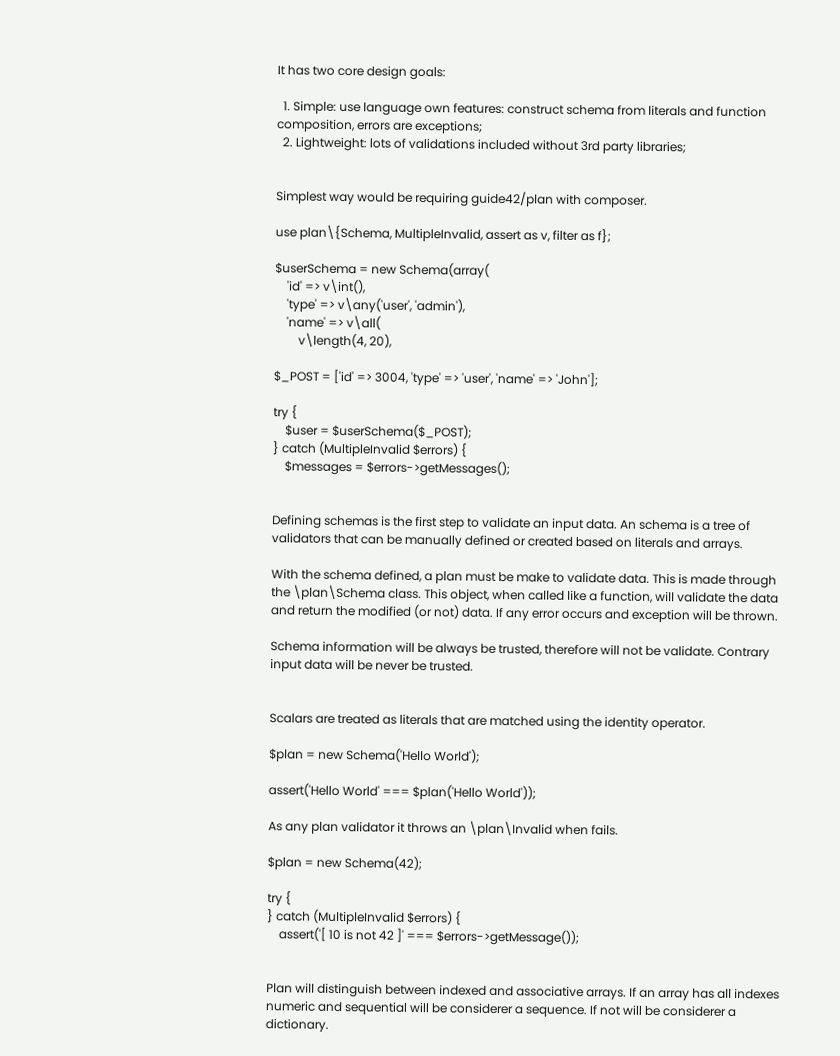It has two core design goals:

  1. Simple: use language own features: construct schema from literals and function composition, errors are exceptions;
  2. Lightweight: lots of validations included without 3rd party libraries;


Simplest way would be requiring guide42/plan with composer.

use plan\{Schema, MultipleInvalid, assert as v, filter as f};

$userSchema = new Schema(array(
    'id' => v\int(),
    'type' => v\any('user', 'admin'),
    'name' => v\all(
        v\length(4, 20),

$_POST = ['id' => 3004, 'type' => 'user', 'name' => 'John'];

try {
    $user = $userSchema($_POST);
} catch (MultipleInvalid $errors) {
    $messages = $errors->getMessages();


Defining schemas is the first step to validate an input data. An schema is a tree of validators that can be manually defined or created based on literals and arrays.

With the schema defined, a plan must be make to validate data. This is made through the \plan\Schema class. This object, when called like a function, will validate the data and return the modified (or not) data. If any error occurs and exception will be thrown.

Schema information will be always be trusted, therefore will not be validate. Contrary input data will be never be trusted.


Scalars are treated as literals that are matched using the identity operator.

$plan = new Schema('Hello World');

assert('Hello World' === $plan('Hello World'));

As any plan validator it throws an \plan\Invalid when fails.

$plan = new Schema(42);

try {
} catch (MultipleInvalid $errors) {
    assert('[ 10 is not 42 ]' === $errors->getMessage());


Plan will distinguish between indexed and associative arrays. If an array has all indexes numeric and sequential will be considerer a sequence. If not will be considerer a dictionary.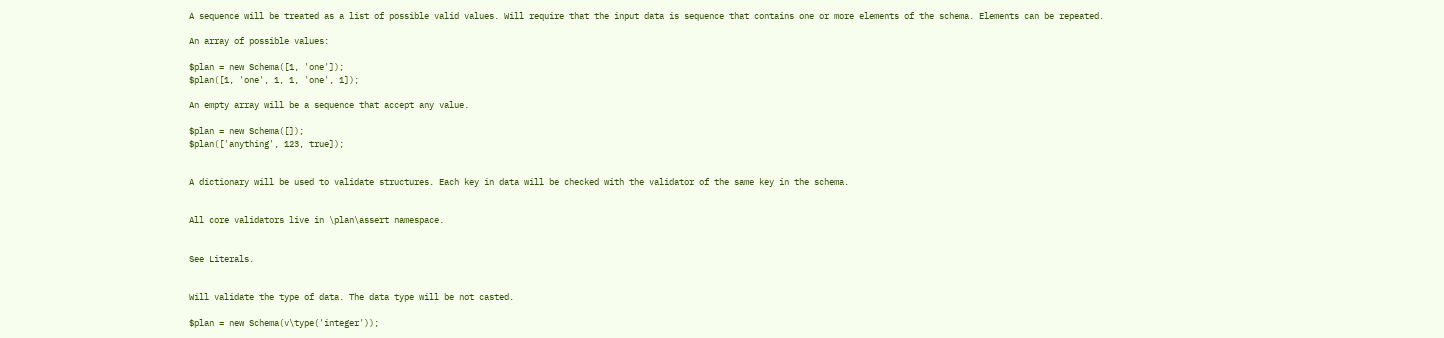A sequence will be treated as a list of possible valid values. Will require that the input data is sequence that contains one or more elements of the schema. Elements can be repeated.

An array of possible values:

$plan = new Schema([1, 'one']);
$plan([1, 'one', 1, 1, 'one', 1]);

An empty array will be a sequence that accept any value.

$plan = new Schema([]);
$plan(['anything', 123, true]);


A dictionary will be used to validate structures. Each key in data will be checked with the validator of the same key in the schema.


All core validators live in \plan\assert namespace.


See Literals.


Will validate the type of data. The data type will be not casted.

$plan = new Schema(v\type('integer'));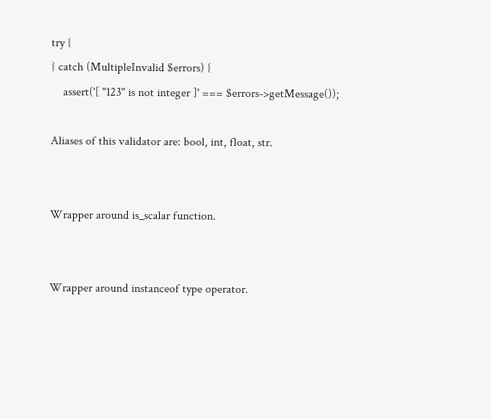try {
} catch (MultipleInvalid $errors) {
    assert('[ "123" is not integer ]' === $errors->getMessage());

Aliases of this validator are: bool, int, float, str.


Wrapper around is_scalar function.


Wrapper around instanceof type operator.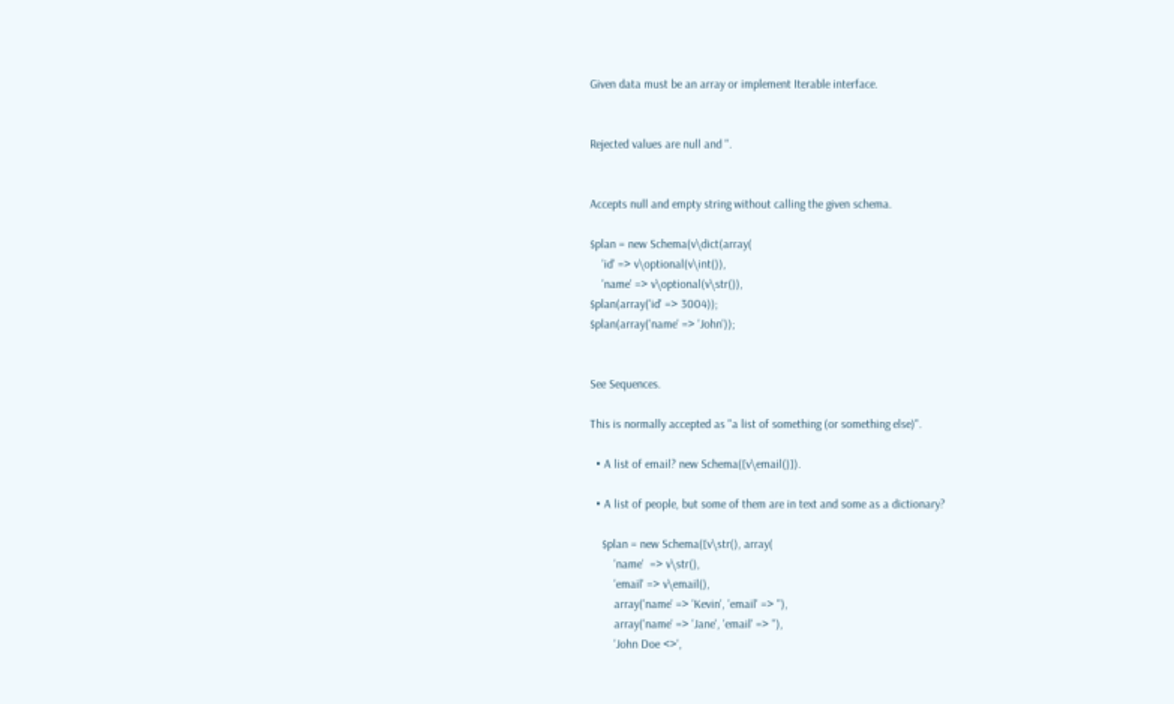Given data must be an array or implement Iterable interface.


Rejected values are null and ''.


Accepts null and empty string without calling the given schema.

$plan = new Schema(v\dict(array(
    'id' => v\optional(v\int()),
    'name' => v\optional(v\str()),
$plan(array('id' => 3004));
$plan(array('name' => 'John'));


See Sequences.

This is normally accepted as "a list of something (or something else)".

  • A list of email? new Schema([v\email()]).

  • A list of people, but some of them are in text and some as a dictionary?

    $plan = new Schema([v\str(), array(
        'name'  => v\str(),
        'email' => v\email(),
        array('name' => 'Kevin', 'email' => ''),
        array('name' => 'Jane', 'email' => ''),
        'John Doe <>',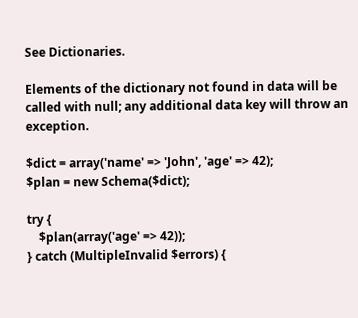See Dictionaries.

Elements of the dictionary not found in data will be called with null; any additional data key will throw an exception.

$dict = array('name' => 'John', 'age' => 42);
$plan = new Schema($dict);

try {
    $plan(array('age' => 42));
} catch (MultipleInvalid $errors) {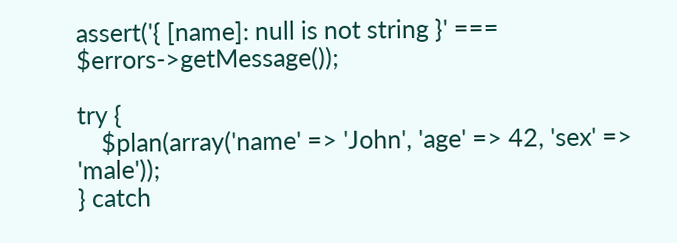assert('{ [name]: null is not string }' === $errors->getMessage());

try {
    $plan(array('name' => 'John', 'age' => 42, 'sex' => 'male'));
} catch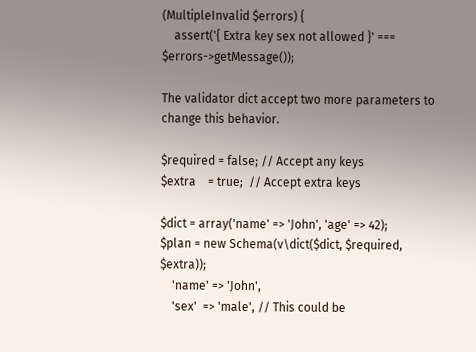(MultipleInvalid $errors) {
    assert('{ Extra key sex not allowed }' === $errors->getMessage());

The validator dict accept two more parameters to change this behavior.

$required = false; // Accept any keys
$extra    = true;  // Accept extra keys

$dict = array('name' => 'John', 'age' => 42);
$plan = new Schema(v\dict($dict, $required, $extra));
    'name' => 'John',
    'sex'  => 'male', // This could be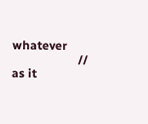whatever
                      // as it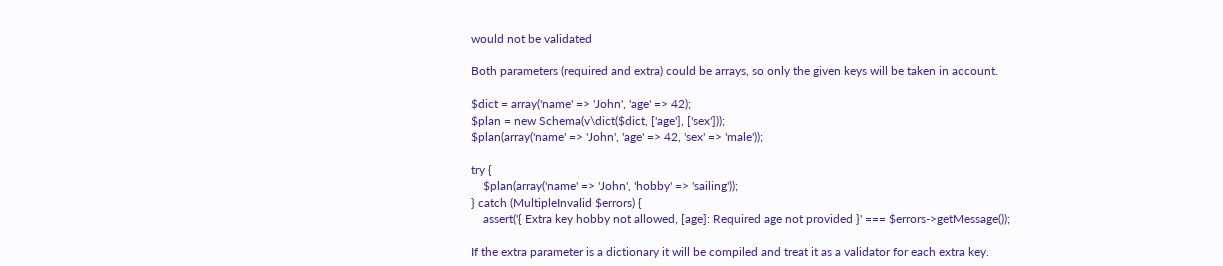would not be validated

Both parameters (required and extra) could be arrays, so only the given keys will be taken in account.

$dict = array('name' => 'John', 'age' => 42);
$plan = new Schema(v\dict($dict, ['age'], ['sex']));
$plan(array('name' => 'John', 'age' => 42, 'sex' => 'male'));

try {
    $plan(array('name' => 'John', 'hobby' => 'sailing'));
} catch (MultipleInvalid $errors) {
    assert('{ Extra key hobby not allowed, [age]: Required age not provided }' === $errors->getMessage());

If the extra parameter is a dictionary it will be compiled and treat it as a validator for each extra key.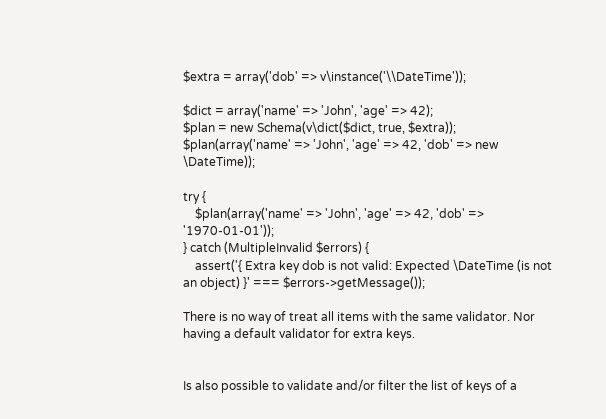$extra = array('dob' => v\instance('\\DateTime'));

$dict = array('name' => 'John', 'age' => 42);
$plan = new Schema(v\dict($dict, true, $extra));
$plan(array('name' => 'John', 'age' => 42, 'dob' => new \DateTime));

try {
    $plan(array('name' => 'John', 'age' => 42, 'dob' => '1970-01-01'));
} catch (MultipleInvalid $errors) {
    assert('{ Extra key dob is not valid: Expected \DateTime (is not an object) }' === $errors->getMessage());

There is no way of treat all items with the same validator. Nor having a default validator for extra keys.


Is also possible to validate and/or filter the list of keys of a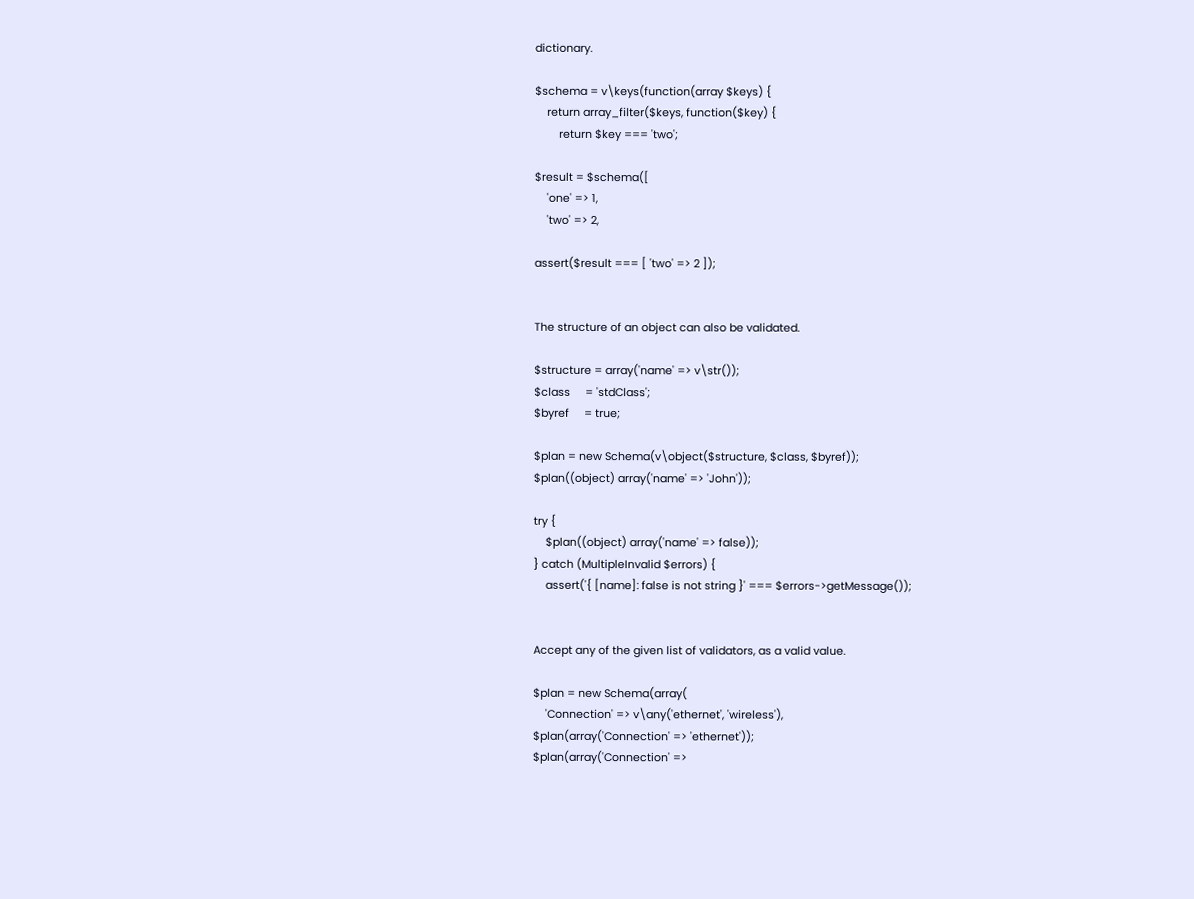dictionary.

$schema = v\keys(function(array $keys) {
    return array_filter($keys, function($key) {
        return $key === 'two';

$result = $schema([
    'one' => 1,
    'two' => 2,

assert($result === [ 'two' => 2 ]);


The structure of an object can also be validated.

$structure = array('name' => v\str());
$class     = 'stdClass';
$byref     = true;

$plan = new Schema(v\object($structure, $class, $byref));
$plan((object) array('name' => 'John'));

try {
    $plan((object) array('name' => false));
} catch (MultipleInvalid $errors) {
    assert('{ [name]: false is not string }' === $errors->getMessage());


Accept any of the given list of validators, as a valid value.

$plan = new Schema(array(
    'Connection' => v\any('ethernet', 'wireless'),
$plan(array('Connection' => 'ethernet'));
$plan(array('Connection' =>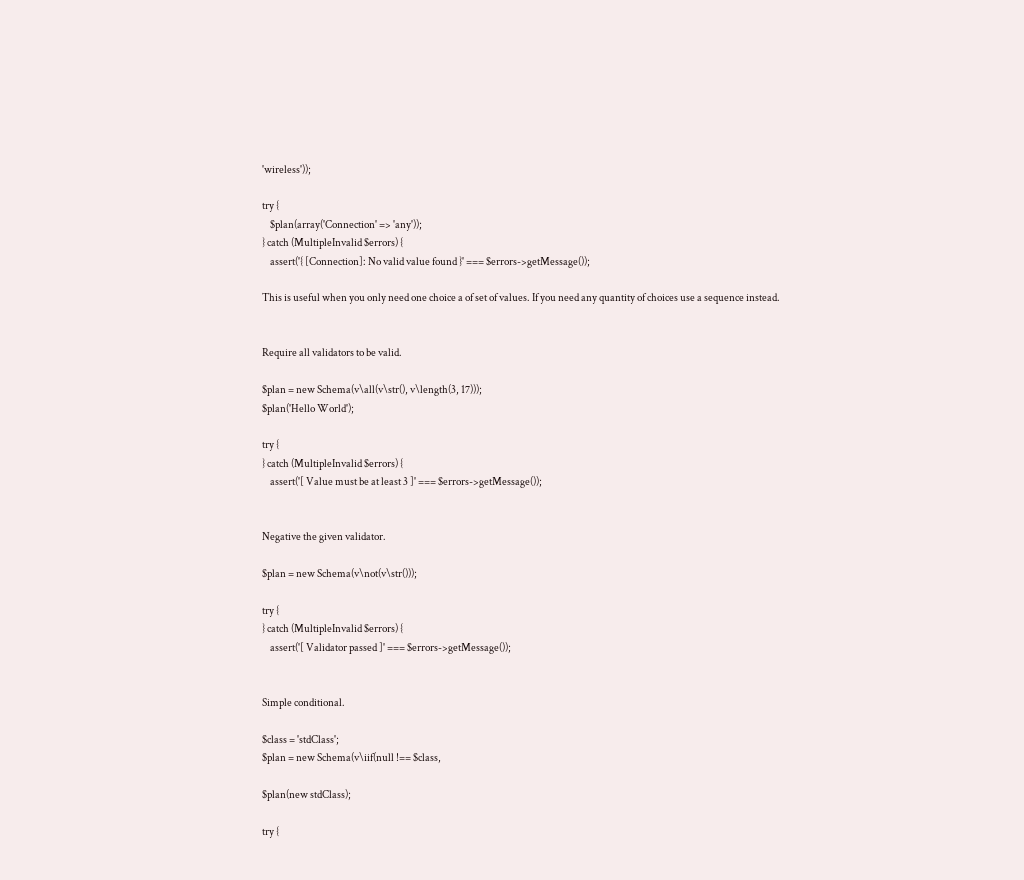'wireless'));

try {
    $plan(array('Connection' => 'any'));
} catch (MultipleInvalid $errors) {
    assert('{ [Connection]: No valid value found }' === $errors->getMessage());

This is useful when you only need one choice a of set of values. If you need any quantity of choices use a sequence instead.


Require all validators to be valid.

$plan = new Schema(v\all(v\str(), v\length(3, 17)));
$plan('Hello World');

try {
} catch (MultipleInvalid $errors) {
    assert('[ Value must be at least 3 ]' === $errors->getMessage());


Negative the given validator.

$plan = new Schema(v\not(v\str()));

try {
} catch (MultipleInvalid $errors) {
    assert('[ Validator passed ]' === $errors->getMessage());


Simple conditional.

$class = 'stdClass';
$plan = new Schema(v\iif(null !== $class,

$plan(new stdClass);

try {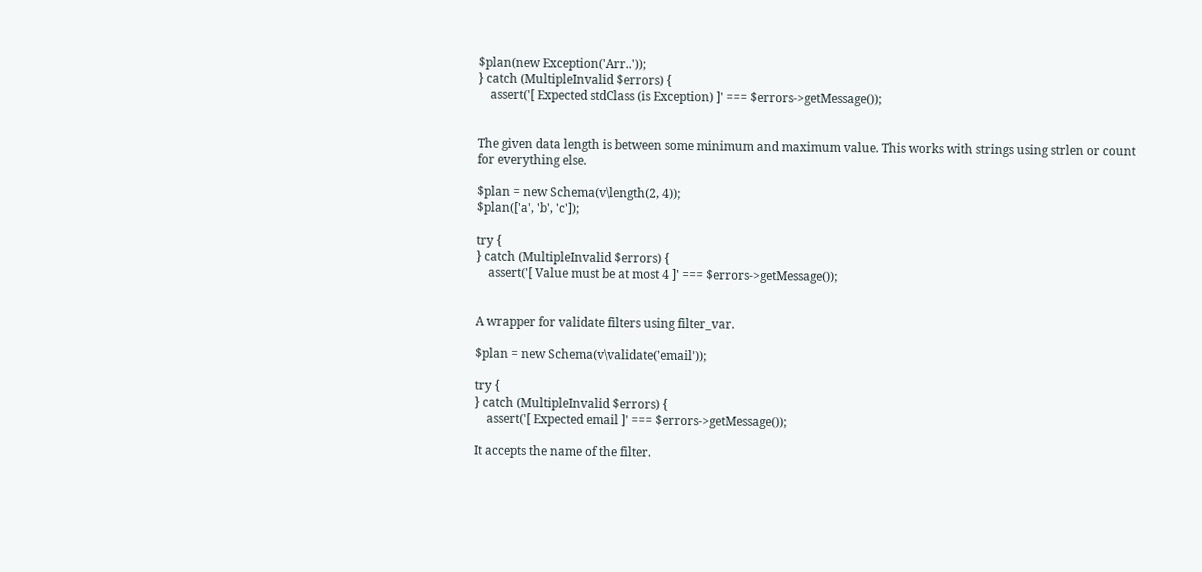$plan(new Exception('Arr..'));
} catch (MultipleInvalid $errors) {
    assert('[ Expected stdClass (is Exception) ]' === $errors->getMessage());


The given data length is between some minimum and maximum value. This works with strings using strlen or count for everything else.

$plan = new Schema(v\length(2, 4));
$plan(['a', 'b', 'c']);

try {
} catch (MultipleInvalid $errors) {
    assert('[ Value must be at most 4 ]' === $errors->getMessage());


A wrapper for validate filters using filter_var.

$plan = new Schema(v\validate('email'));

try {
} catch (MultipleInvalid $errors) {
    assert('[ Expected email ]' === $errors->getMessage());

It accepts the name of the filter.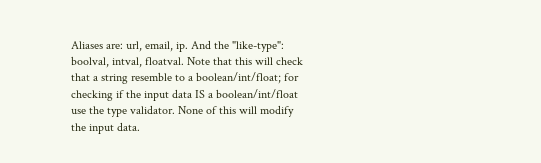Aliases are: url, email, ip. And the "like-type": boolval, intval, floatval. Note that this will check that a string resemble to a boolean/int/float; for checking if the input data IS a boolean/int/float use the type validator. None of this will modify the input data.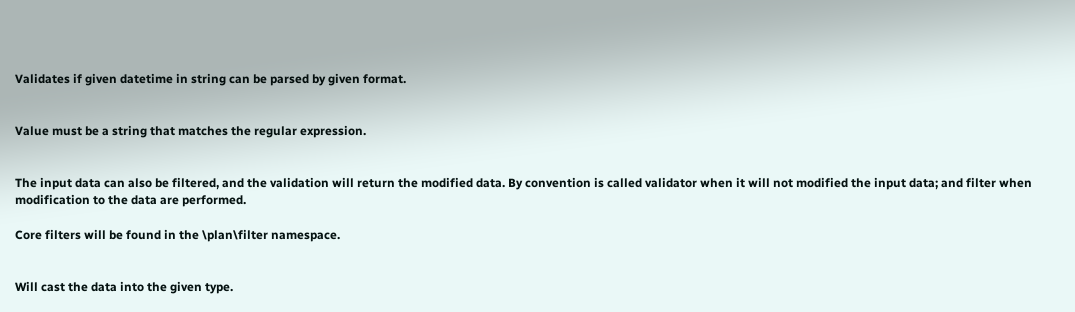Validates if given datetime in string can be parsed by given format.


Value must be a string that matches the regular expression.


The input data can also be filtered, and the validation will return the modified data. By convention is called validator when it will not modified the input data; and filter when modification to the data are performed.

Core filters will be found in the \plan\filter namespace.


Will cast the data into the given type.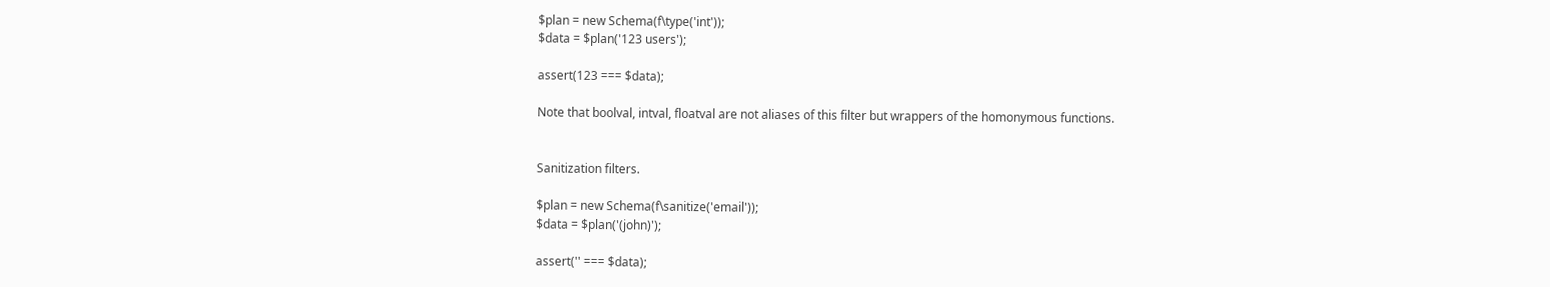$plan = new Schema(f\type('int'));
$data = $plan('123 users');

assert(123 === $data);

Note that boolval, intval, floatval are not aliases of this filter but wrappers of the homonymous functions.


Sanitization filters.

$plan = new Schema(f\sanitize('email'));
$data = $plan('(john)');

assert('' === $data);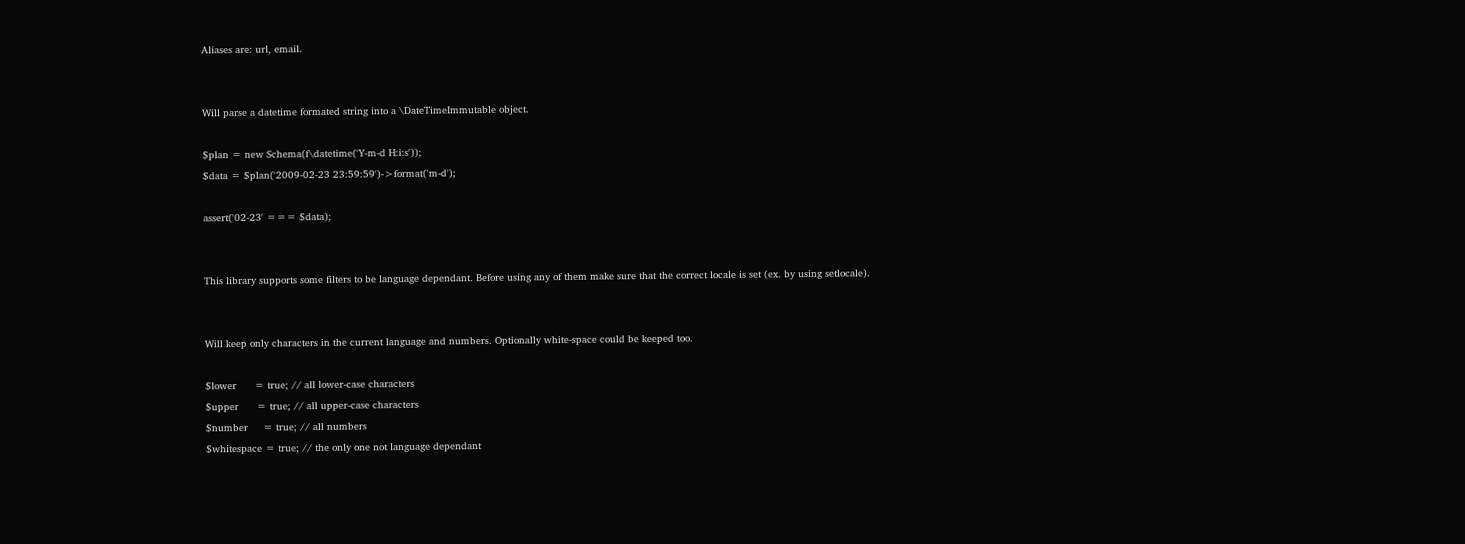Aliases are: url, email.


Will parse a datetime formated string into a \DateTimeImmutable object.

$plan = new Schema(f\datetime('Y-m-d H:i:s'));
$data = $plan('2009-02-23 23:59:59')->format('m-d');

assert('02-23' === $data);


This library supports some filters to be language dependant. Before using any of them make sure that the correct locale is set (ex. by using setlocale).


Will keep only characters in the current language and numbers. Optionally white-space could be keeped too.

$lower      = true; // all lower-case characters
$upper      = true; // all upper-case characters
$number     = true; // all numbers
$whitespace = true; // the only one not language dependant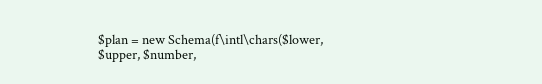$plan = new Schema(f\intl\chars($lower, $upper, $number,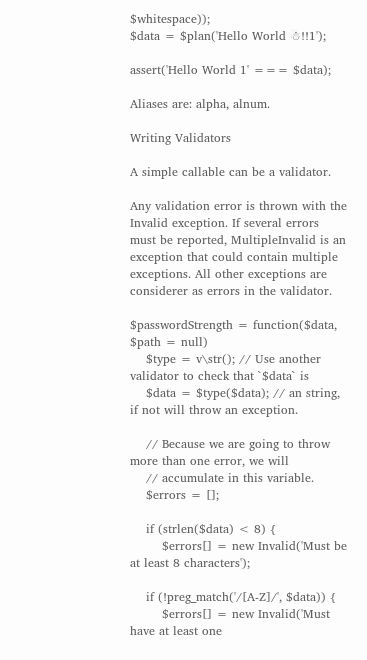$whitespace));
$data = $plan('Hello World ☃!!1');

assert('Hello World 1' === $data);

Aliases are: alpha, alnum.

Writing Validators

A simple callable can be a validator.

Any validation error is thrown with the Invalid exception. If several errors must be reported, MultipleInvalid is an exception that could contain multiple exceptions. All other exceptions are considerer as errors in the validator.

$passwordStrength = function($data, $path = null)
    $type = v\str(); // Use another validator to check that `$data` is
    $data = $type($data); // an string, if not will throw an exception.

    // Because we are going to throw more than one error, we will
    // accumulate in this variable.
    $errors = [];

    if (strlen($data) < 8) {
        $errors[] = new Invalid('Must be at least 8 characters');

    if (!preg_match('/[A-Z]/', $data)) {
        $errors[] = new Invalid('Must have at least one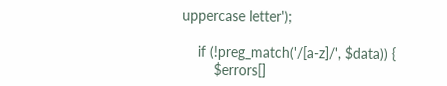uppercase letter');

    if (!preg_match('/[a-z]/', $data)) {
        $errors[]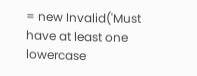= new Invalid('Must have at least one lowercase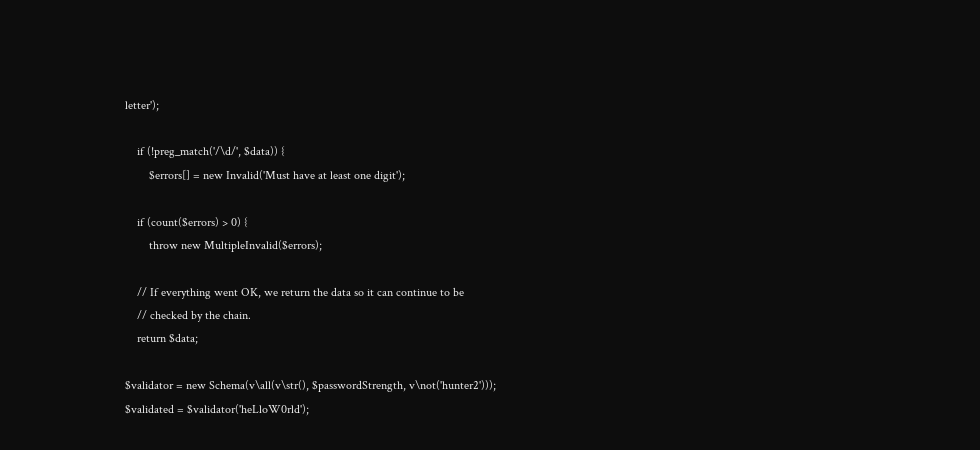letter');

    if (!preg_match('/\d/', $data)) {
        $errors[] = new Invalid('Must have at least one digit');

    if (count($errors) > 0) {
        throw new MultipleInvalid($errors);

    // If everything went OK, we return the data so it can continue to be
    // checked by the chain.
    return $data;

$validator = new Schema(v\all(v\str(), $passwordStrength, v\not('hunter2')));
$validated = $validator('heLloW0rld');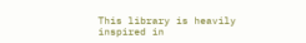This library is heavily inspired in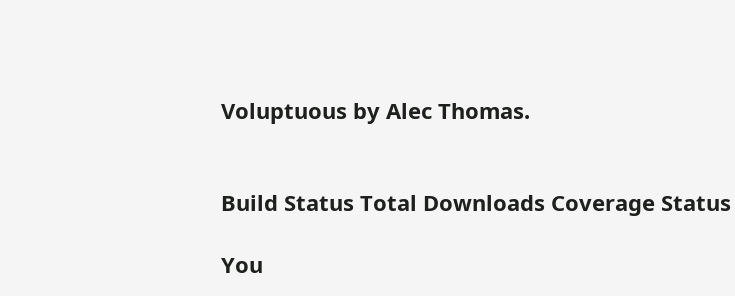Voluptuous by Alec Thomas.


Build Status Total Downloads Coverage Status

You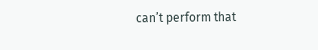can’t perform that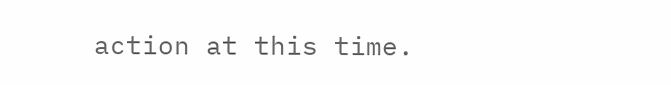action at this time.